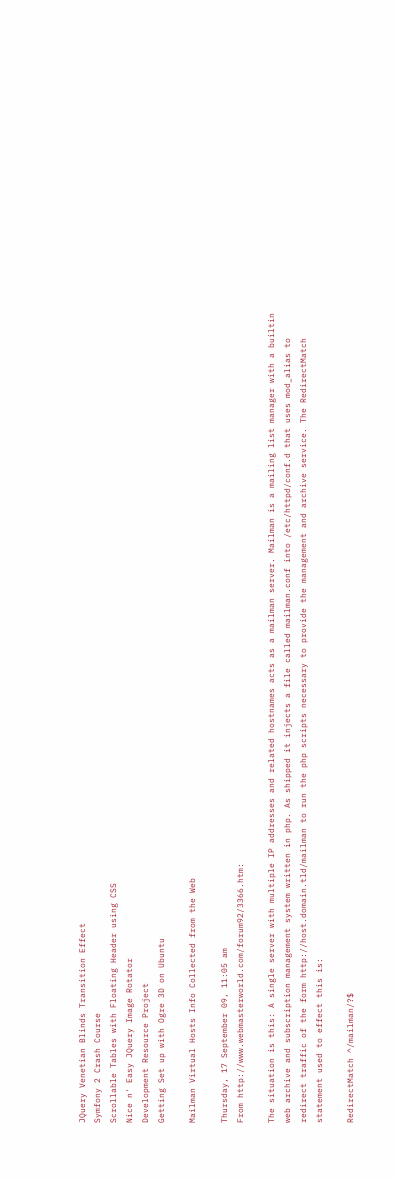JQuery Venetian Blinds Transition Effect
Symfony 2 Crash Course
Scrollable Tables with Floating Header using CSS
Nice n' Easy JQuery Image Rotator
Development Resource Project
Getting Set up with Ogre 3D on Ubuntu

Mailman Virtual Hosts Info Collected from the Web

Thursday, 17 September 09, 11:05 am
From http://www.webmasterworld.com/forum92/3366.htm:

The situation is this: A single server with multiple IP addresses and related hostnames acts as a mailman server. Mailman is a mailing list manager with a builtin web archive and subscription management system written in php. As shipped it injects a file called mailman.conf into /etc/httpd/conf.d that uses mod_alias to redirect traffic of the form http://host.domain.tld/mailman to run the php scripts necessary to provide the management and archive service. The RedirectMatch statement used to effect this is:

RedirectMatch ^/mailman/?$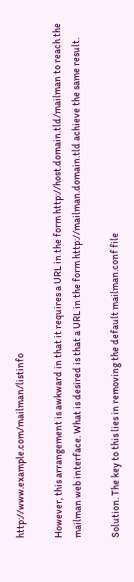http://www.example.com/mailman/listinfo

However, this arrangement is awkward in that it requires a URL in the form http://host.domain.tld/mailman to reach the mailman web interface. What is desired is that a URL in the form http://mailman.domain.tld achieve the same result.

Solution. The key to this lies in removing the default mailman.conf file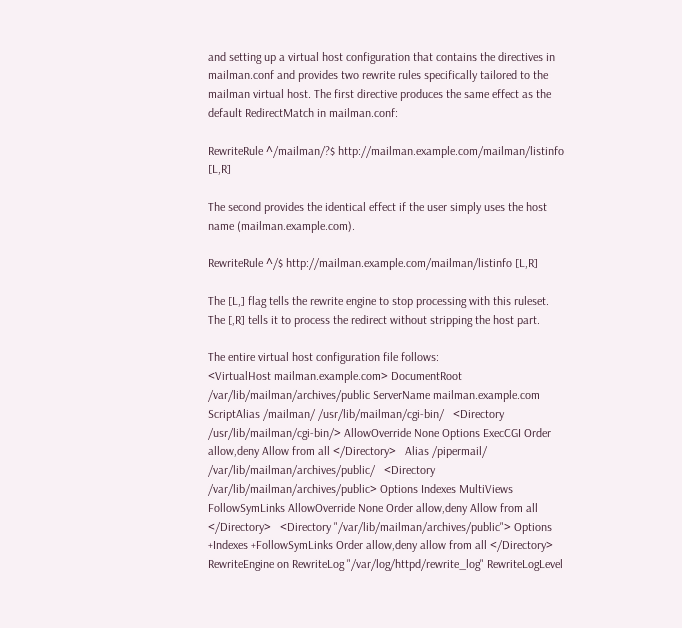and setting up a virtual host configuration that contains the directives in mailman.conf and provides two rewrite rules specifically tailored to the mailman virtual host. The first directive produces the same effect as the default RedirectMatch in mailman.conf:

RewriteRule ^/mailman/?$ http://mailman.example.com/mailman/listinfo [L,R]

The second provides the identical effect if the user simply uses the host name (mailman.example.com).

RewriteRule ^/$ http://mailman.example.com/mailman/listinfo [L,R]

The [L,] flag tells the rewrite engine to stop processing with this ruleset. The [,R] tells it to process the redirect without stripping the host part.

The entire virtual host configuration file follows:
<VirtualHost mailman.example.com> DocumentRoot /var/lib/mailman/archives/public ServerName mailman.example.com   ScriptAlias /mailman/ /usr/lib/mailman/cgi-bin/   <Directory /usr/lib/mailman/cgi-bin/> AllowOverride None Options ExecCGI Order allow,deny Allow from all </Directory>   Alias /pipermail/ /var/lib/mailman/archives/public/   <Directory /var/lib/mailman/archives/public> Options Indexes MultiViews FollowSymLinks AllowOverride None Order allow,deny Allow from all </Directory>   <Directory "/var/lib/mailman/archives/public"> Options +Indexes +FollowSymLinks Order allow,deny allow from all </Directory>   RewriteEngine on RewriteLog "/var/log/httpd/rewrite_log" RewriteLogLevel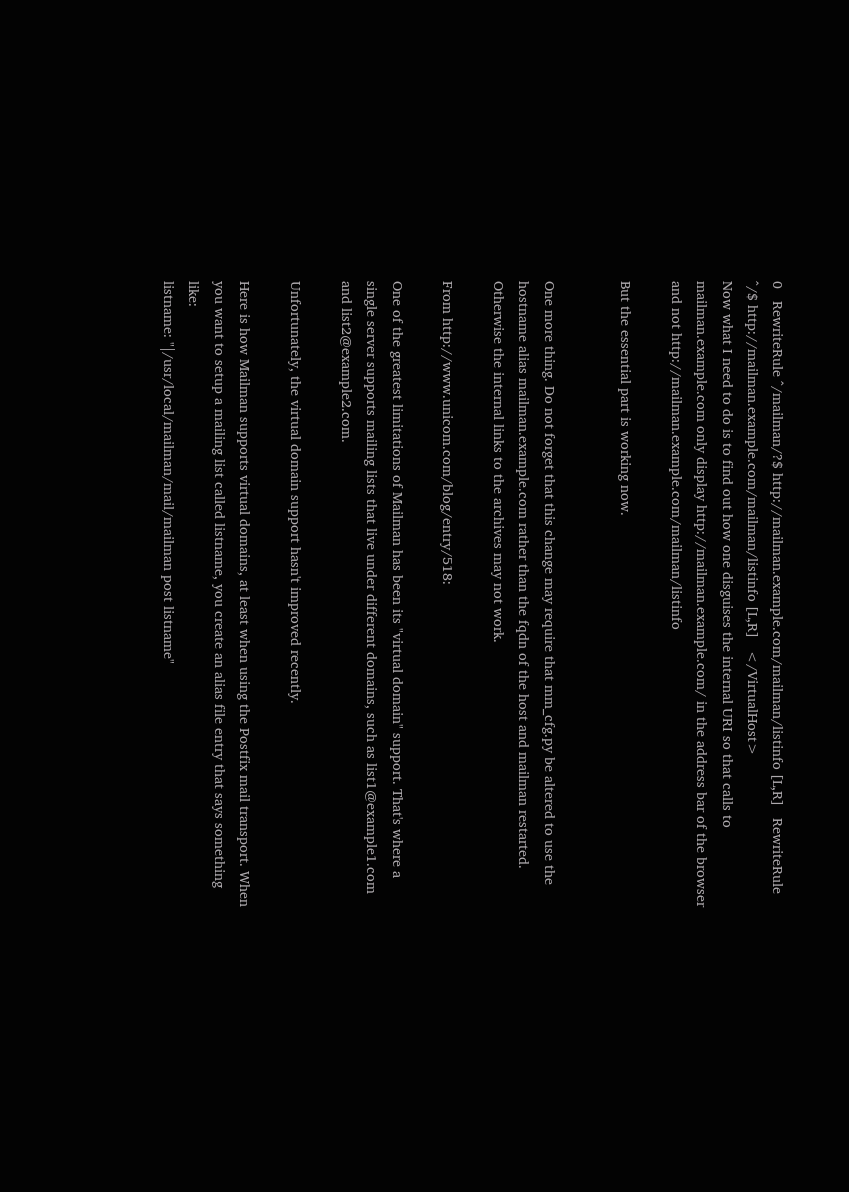0   RewriteRule ^/mailman/?$ http://mailman.example.com/mailman/listinfo [L,R]   RewriteRule ^/$ http://mailman.example.com/mailman/listinfo [L,R]   </VirtualHost>
Now what I need to do is to find out how one disguises the internal URI so that calls to mailman.example.com only display http://mailman.example.com/ in the address bar of the browser and not http://mailman.example.com/mailman/listinfo

But the essential part is working now.


One more thing. Do not forget that this change may require that mm_cfg.py be altered to use the hostname alias mailman.example.com rather than the fqdn of the host and mailman restarted. Otherwise the internal links to the archives may not work.

From http://www.unicom.com/blog/entry/518:

One of the greatest limitations of Mailman has been its "virtual domain" support. That's where a single server supports mailing lists that live under different domains, such as list1@example1.com and list2@example2.com.

Unfortunately, the virtual domain support hasn't improved recently.

Here is how Mailman supports virtual domains, at least when using the Postfix mail transport. When you want to setup a mailing list called listname, you create an alias file entry that says something like:
listname: "|/usr/local/mailman/mail/mailman post listname"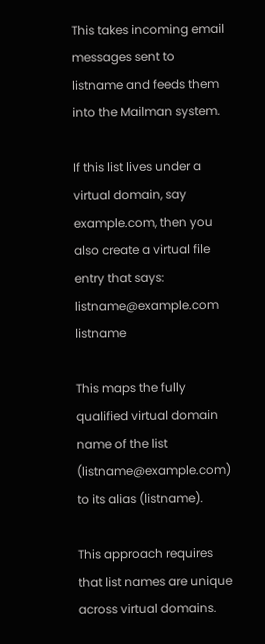This takes incoming email messages sent to listname and feeds them into the Mailman system.

If this list lives under a virtual domain, say example.com, then you also create a virtual file entry that says:
listname@example.com listname

This maps the fully qualified virtual domain name of the list (listname@example.com) to its alias (listname).

This approach requires that list names are unique across virtual domains.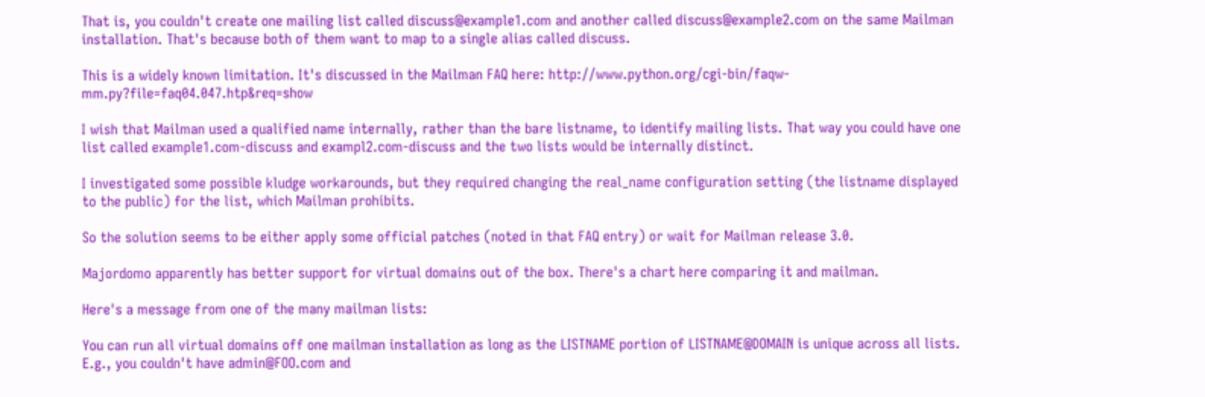That is, you couldn't create one mailing list called discuss@example1.com and another called discuss@example2.com on the same Mailman installation. That's because both of them want to map to a single alias called discuss.

This is a widely known limitation. It's discussed in the Mailman FAQ here: http://www.python.org/cgi-bin/faqw-mm.py?file=faq04.047.htp&req=show

I wish that Mailman used a qualified name internally, rather than the bare listname, to identify mailing lists. That way you could have one list called example1.com-discuss and exampl2.com-discuss and the two lists would be internally distinct.

I investigated some possible kludge workarounds, but they required changing the real_name configuration setting (the listname displayed to the public) for the list, which Mailman prohibits.

So the solution seems to be either apply some official patches (noted in that FAQ entry) or wait for Mailman release 3.0.

Majordomo apparently has better support for virtual domains out of the box. There's a chart here comparing it and mailman.

Here's a message from one of the many mailman lists:

You can run all virtual domains off one mailman installation as long as the LISTNAME portion of LISTNAME@DOMAIN is unique across all lists. E.g., you couldn't have admin@FOO.com and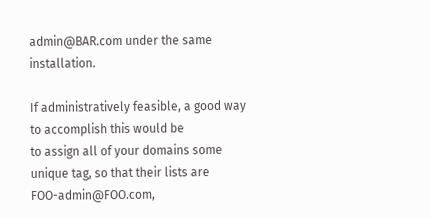admin@BAR.com under the same installation.

If administratively feasible, a good way to accomplish this would be
to assign all of your domains some unique tag, so that their lists are
FOO-admin@FOO.com,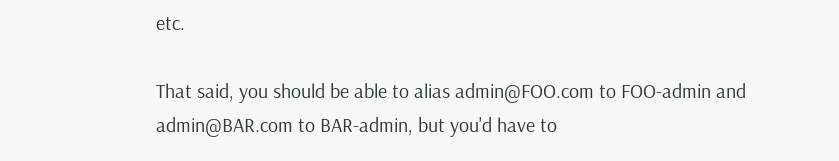etc.

That said, you should be able to alias admin@FOO.com to FOO-admin and
admin@BAR.com to BAR-admin, but you'd have to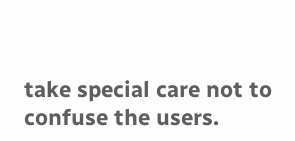take special care not to
confuse the users.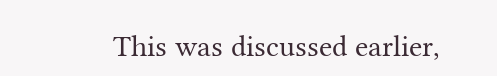This was discussed earlier,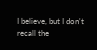I believe, but I don't
recall the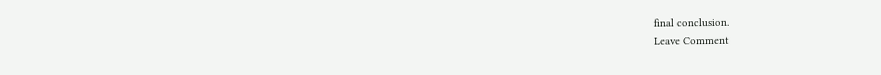final conclusion.
Leave Comment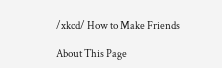/xkcd/ How to Make Friends

About This Page